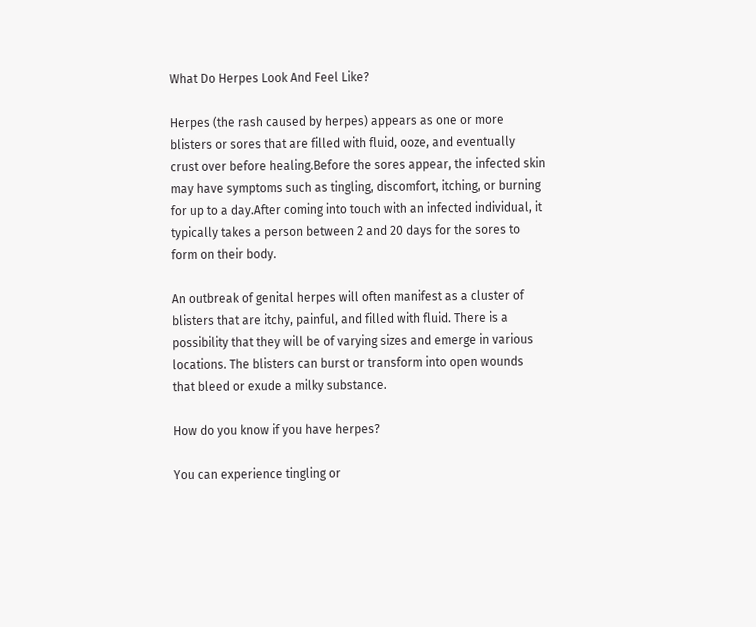What Do Herpes Look And Feel Like?

Herpes (the rash caused by herpes) appears as one or more blisters or sores that are filled with fluid, ooze, and eventually crust over before healing.Before the sores appear, the infected skin may have symptoms such as tingling, discomfort, itching, or burning for up to a day.After coming into touch with an infected individual, it typically takes a person between 2 and 20 days for the sores to form on their body.

An outbreak of genital herpes will often manifest as a cluster of blisters that are itchy, painful, and filled with fluid. There is a possibility that they will be of varying sizes and emerge in various locations. The blisters can burst or transform into open wounds that bleed or exude a milky substance.

How do you know if you have herpes?

You can experience tingling or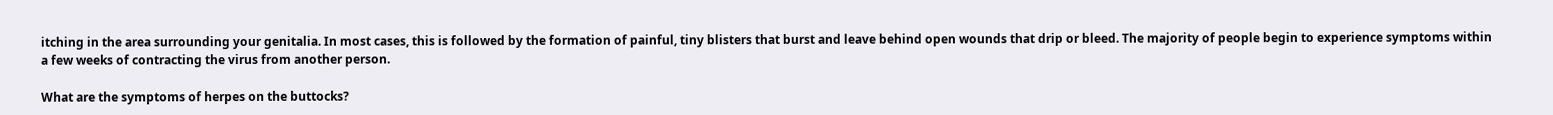itching in the area surrounding your genitalia. In most cases, this is followed by the formation of painful, tiny blisters that burst and leave behind open wounds that drip or bleed. The majority of people begin to experience symptoms within a few weeks of contracting the virus from another person.

What are the symptoms of herpes on the buttocks?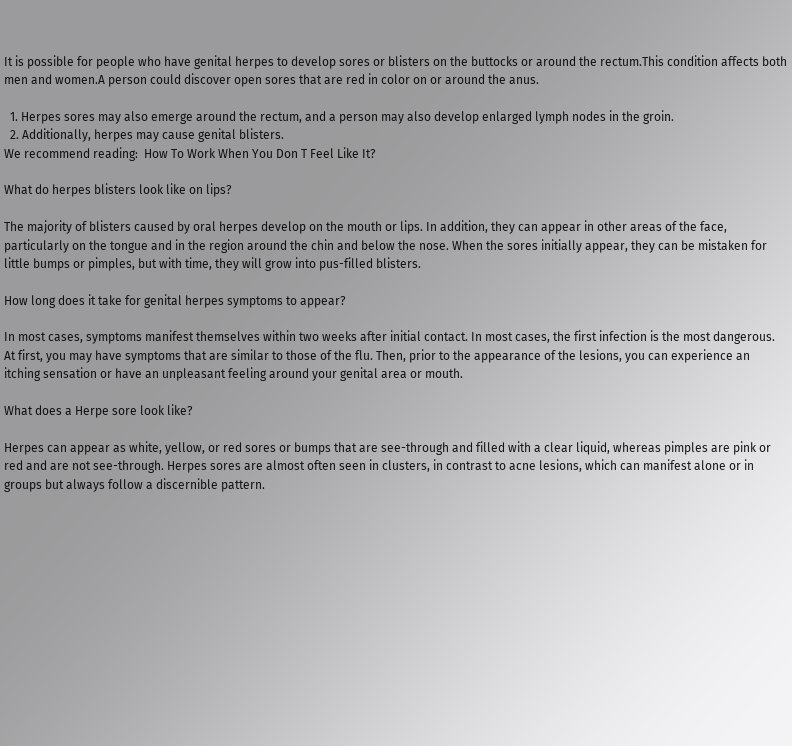It is possible for people who have genital herpes to develop sores or blisters on the buttocks or around the rectum.This condition affects both men and women.A person could discover open sores that are red in color on or around the anus.

  1. Herpes sores may also emerge around the rectum, and a person may also develop enlarged lymph nodes in the groin.
  2. Additionally, herpes may cause genital blisters.
We recommend reading:  How To Work When You Don T Feel Like It?

What do herpes blisters look like on lips?

The majority of blisters caused by oral herpes develop on the mouth or lips. In addition, they can appear in other areas of the face, particularly on the tongue and in the region around the chin and below the nose. When the sores initially appear, they can be mistaken for little bumps or pimples, but with time, they will grow into pus-filled blisters.

How long does it take for genital herpes symptoms to appear?

In most cases, symptoms manifest themselves within two weeks after initial contact. In most cases, the first infection is the most dangerous. At first, you may have symptoms that are similar to those of the flu. Then, prior to the appearance of the lesions, you can experience an itching sensation or have an unpleasant feeling around your genital area or mouth.

What does a Herpe sore look like?

Herpes can appear as white, yellow, or red sores or bumps that are see-through and filled with a clear liquid, whereas pimples are pink or red and are not see-through. Herpes sores are almost often seen in clusters, in contrast to acne lesions, which can manifest alone or in groups but always follow a discernible pattern.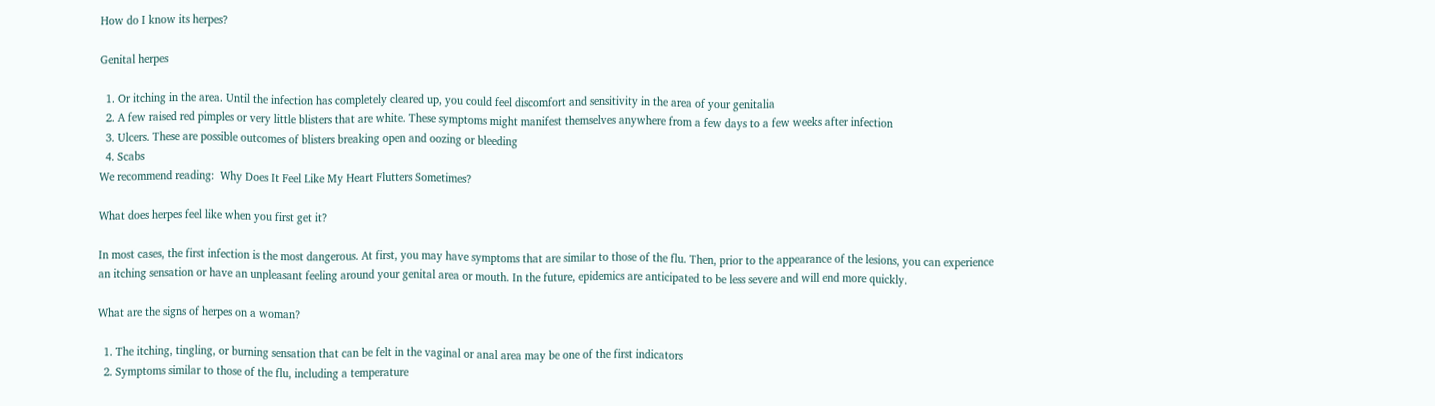How do I know its herpes?

Genital herpes

  1. Or itching in the area. Until the infection has completely cleared up, you could feel discomfort and sensitivity in the area of your genitalia
  2. A few raised red pimples or very little blisters that are white. These symptoms might manifest themselves anywhere from a few days to a few weeks after infection
  3. Ulcers. These are possible outcomes of blisters breaking open and oozing or bleeding
  4. Scabs
We recommend reading:  Why Does It Feel Like My Heart Flutters Sometimes?

What does herpes feel like when you first get it?

In most cases, the first infection is the most dangerous. At first, you may have symptoms that are similar to those of the flu. Then, prior to the appearance of the lesions, you can experience an itching sensation or have an unpleasant feeling around your genital area or mouth. In the future, epidemics are anticipated to be less severe and will end more quickly.

What are the signs of herpes on a woman?

  1. The itching, tingling, or burning sensation that can be felt in the vaginal or anal area may be one of the first indicators
  2. Symptoms similar to those of the flu, including a temperature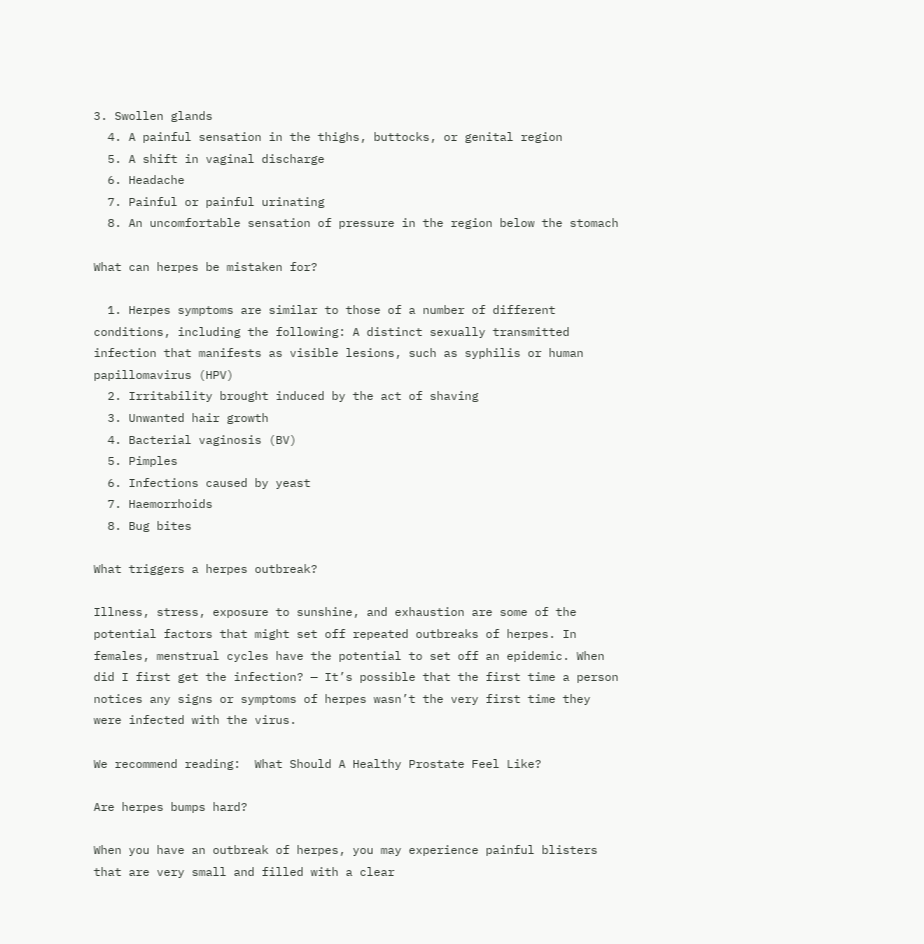3. Swollen glands
  4. A painful sensation in the thighs, buttocks, or genital region
  5. A shift in vaginal discharge
  6. Headache
  7. Painful or painful urinating
  8. An uncomfortable sensation of pressure in the region below the stomach

What can herpes be mistaken for?

  1. Herpes symptoms are similar to those of a number of different conditions, including the following: A distinct sexually transmitted infection that manifests as visible lesions, such as syphilis or human papillomavirus (HPV)
  2. Irritability brought induced by the act of shaving
  3. Unwanted hair growth
  4. Bacterial vaginosis (BV)
  5. Pimples
  6. Infections caused by yeast
  7. Haemorrhoids
  8. Bug bites

What triggers a herpes outbreak?

Illness, stress, exposure to sunshine, and exhaustion are some of the potential factors that might set off repeated outbreaks of herpes. In females, menstrual cycles have the potential to set off an epidemic. When did I first get the infection? — It’s possible that the first time a person notices any signs or symptoms of herpes wasn’t the very first time they were infected with the virus.

We recommend reading:  What Should A Healthy Prostate Feel Like?

Are herpes bumps hard?

When you have an outbreak of herpes, you may experience painful blisters that are very small and filled with a clear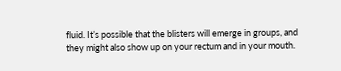fluid. It’s possible that the blisters will emerge in groups, and they might also show up on your rectum and in your mouth.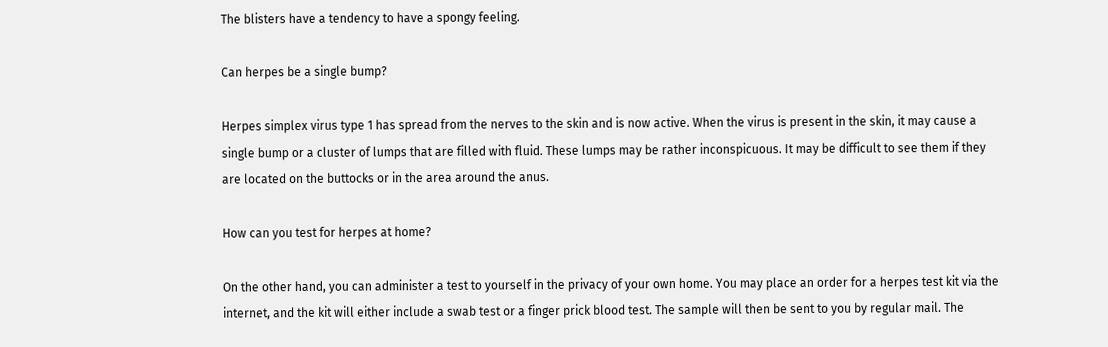The blisters have a tendency to have a spongy feeling.

Can herpes be a single bump?

Herpes simplex virus type 1 has spread from the nerves to the skin and is now active. When the virus is present in the skin, it may cause a single bump or a cluster of lumps that are filled with fluid. These lumps may be rather inconspicuous. It may be difficult to see them if they are located on the buttocks or in the area around the anus.

How can you test for herpes at home?

On the other hand, you can administer a test to yourself in the privacy of your own home. You may place an order for a herpes test kit via the internet, and the kit will either include a swab test or a finger prick blood test. The sample will then be sent to you by regular mail. The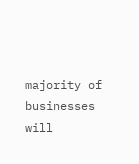majority of businesses will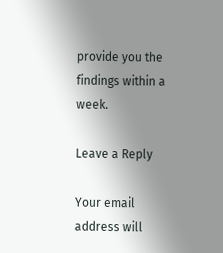provide you the findings within a week.

Leave a Reply

Your email address will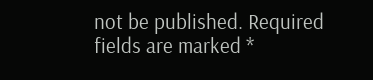not be published. Required fields are marked *